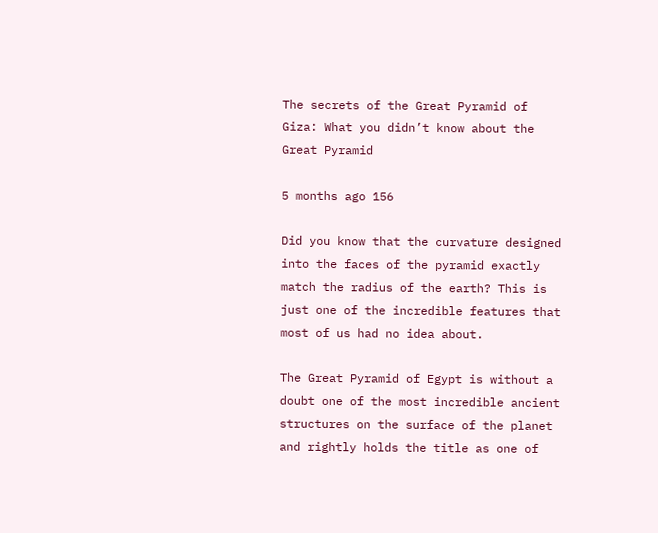The secrets of the Great Pyramid of Giza: What you didn’t know about the Great Pyramid

5 months ago 156

Did you know that the curvature designed into the faces of the pyramid exactly match the radius of the earth? This is just one of the incredible features that most of us had no idea about.

The Great Pyramid of Egypt is without a doubt one of the most incredible ancient structures on the surface of the planet and rightly holds the title as one of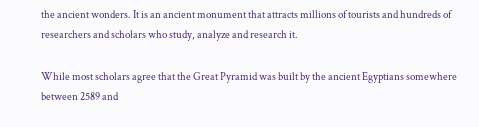the ancient wonders. It is an ancient monument that attracts millions of tourists and hundreds of researchers and scholars who study, analyze and research it.

While most scholars agree that the Great Pyramid was built by the ancient Egyptians somewhere between 2589 and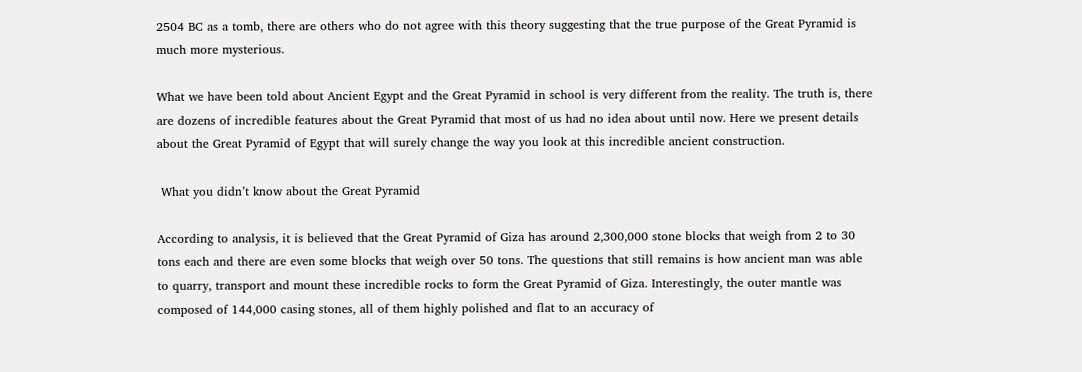2504 BC as a tomb, there are others who do not agree with this theory suggesting that the true purpose of the Great Pyramid is much more mysterious.

What we have been told about Ancient Egypt and the Great Pyramid in school is very different from the reality. The truth is, there are dozens of incredible features about the Great Pyramid that most of us had no idea about until now. Here we present details about the Great Pyramid of Egypt that will surely change the way you look at this incredible ancient construction.

 What you didn’t know about the Great Pyramid

According to analysis, it is believed that the Great Pyramid of Giza has around 2,300,000 stone blocks that weigh from 2 to 30 tons each and there are even some blocks that weigh over 50 tons. The questions that still remains is how ancient man was able to quarry, transport and mount these incredible rocks to form the Great Pyramid of Giza. Interestingly, the outer mantle was composed of 144,000 casing stones, all of them highly polished and flat to an accuracy of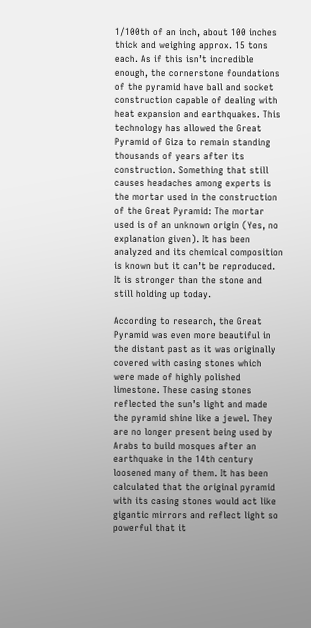1/100th of an inch, about 100 inches thick and weighing approx. 15 tons each. As if this isn’t incredible enough, the cornerstone foundations of the pyramid have ball and socket construction capable of dealing with heat expansion and earthquakes. This technology has allowed the Great Pyramid of Giza to remain standing thousands of years after its construction. Something that still causes headaches among experts is the mortar used in the construction of the Great Pyramid: The mortar used is of an unknown origin (Yes, no explanation given). It has been analyzed and its chemical composition is known but it can’t be reproduced. It is stronger than the stone and still holding up today.

According to research, the Great Pyramid was even more beautiful in the distant past as it was originally covered with casing stones which were made of highly polished limestone. These casing stones reflected the sun’s light and made the pyramid shine like a jewel. They are no longer present being used by Arabs to build mosques after an earthquake in the 14th century loosened many of them. It has been calculated that the original pyramid with its casing stones would act like gigantic mirrors and reflect light so powerful that it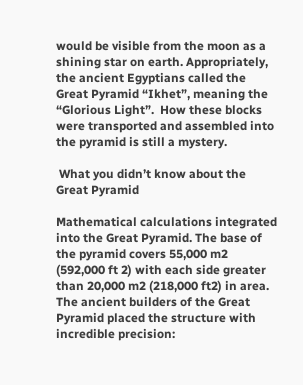would be visible from the moon as a shining star on earth. Appropriately, the ancient Egyptians called the Great Pyramid “Ikhet”, meaning the “Glorious Light”.  How these blocks were transported and assembled into the pyramid is still a mystery.

 What you didn’t know about the Great Pyramid

Mathematical calculations integrated into the Great Pyramid. The base of the pyramid covers 55,000 m2 (592,000 ft 2) with each side greater than 20,000 m2 (218,000 ft2) in area. The ancient builders of the Great Pyramid placed the structure with incredible precision: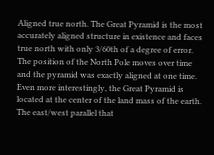Aligned true north. The Great Pyramid is the most accurately aligned structure in existence and faces true north with only 3/60th of a degree of error. The position of the North Pole moves over time and the pyramid was exactly aligned at one time. Even more interestingly, the Great Pyramid is located at the center of the land mass of the earth. The east/west parallel that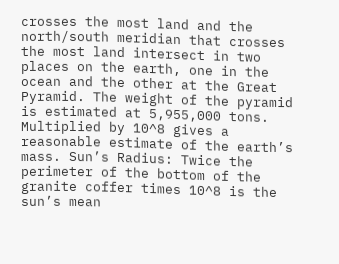crosses the most land and the north/south meridian that crosses the most land intersect in two places on the earth, one in the ocean and the other at the Great Pyramid. The weight of the pyramid is estimated at 5,955,000 tons. Multiplied by 10^8 gives a reasonable estimate of the earth’s mass. Sun’s Radius: Twice the perimeter of the bottom of the granite coffer times 10^8 is the sun’s mean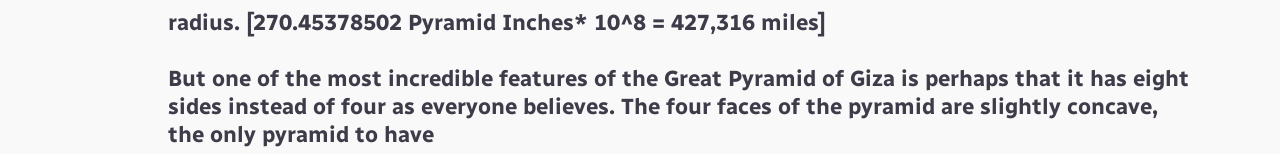radius. [270.45378502 Pyramid Inches* 10^8 = 427,316 miles]

But one of the most incredible features of the Great Pyramid of Giza is perhaps that it has eight sides instead of four as everyone believes. The four faces of the pyramid are slightly concave, the only pyramid to have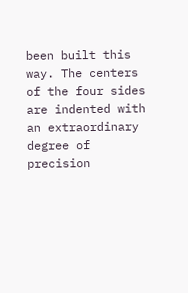been built this way. The centers of the four sides are indented with an extraordinary degree of precision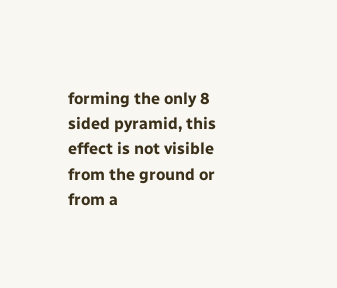forming the only 8 sided pyramid, this effect is not visible from the ground or from a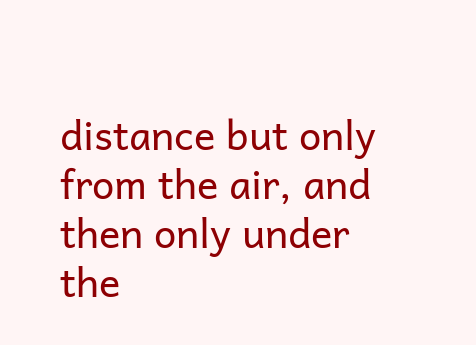distance but only from the air, and then only under the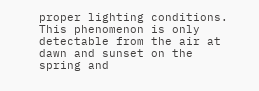proper lighting conditions. This phenomenon is only detectable from the air at dawn and sunset on the spring and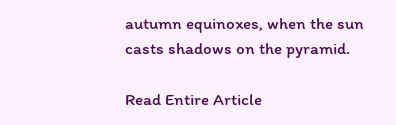autumn equinoxes, when the sun casts shadows on the pyramid.

Read Entire Article